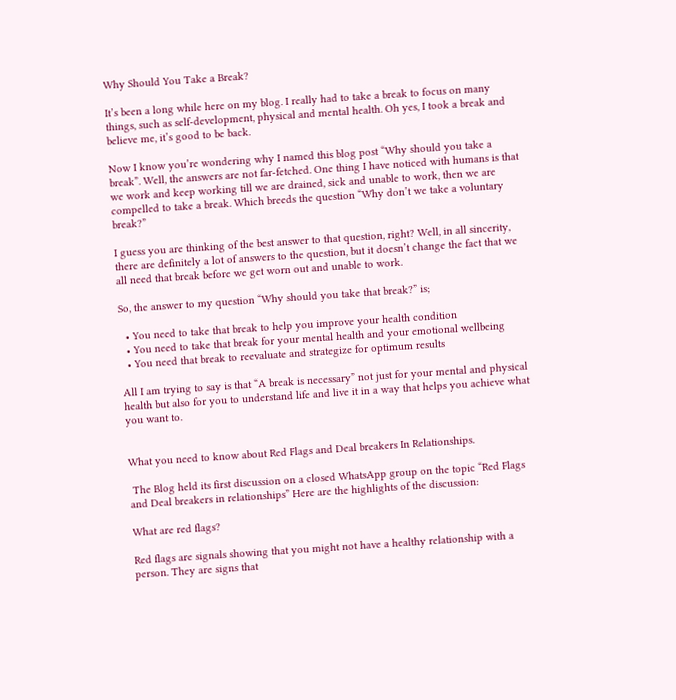Why Should You Take a Break?

It’s been a long while here on my blog. I really had to take a break to focus on many things, such as self-development, physical and mental health. Oh yes, I took a break and believe me, it’s good to be back.

Now I know you’re wondering why I named this blog post “Why should you take a break”. Well, the answers are not far-fetched. One thing I have noticed with humans is that we work and keep working till we are drained, sick and unable to work, then we are compelled to take a break. Which breeds the question “Why don’t we take a voluntary break?”

I guess you are thinking of the best answer to that question, right? Well, in all sincerity, there are definitely a lot of answers to the question, but it doesn’t change the fact that we all need that break before we get worn out and unable to work.

So, the answer to my question “Why should you take that break?” is;

  • You need to take that break to help you improve your health condition
  • You need to take that break for your mental health and your emotional wellbeing
  • You need that break to reevaluate and strategize for optimum results

All I am trying to say is that “A break is necessary” not just for your mental and physical health but also for you to understand life and live it in a way that helps you achieve what you want to.


What you need to know about Red Flags and Deal breakers In Relationships.

 The Blog held its first discussion on a closed WhatsApp group on the topic “Red Flags and Deal breakers in relationships” Here are the highlights of the discussion:

What are red flags?

Red flags are signals showing that you might not have a healthy relationship with a person. They are signs that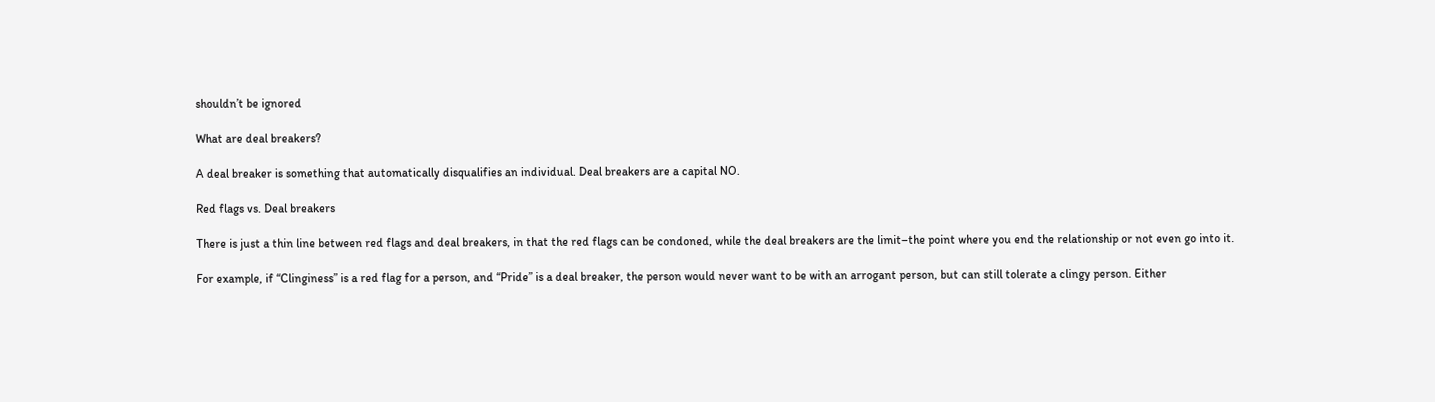shouldn’t be ignored

What are deal breakers?

A deal breaker is something that automatically disqualifies an individual. Deal breakers are a capital NO.

Red flags vs. Deal breakers

There is just a thin line between red flags and deal breakers, in that the red flags can be condoned, while the deal breakers are the limit–the point where you end the relationship or not even go into it.

For example, if “Clinginess” is a red flag for a person, and “Pride” is a deal breaker, the person would never want to be with an arrogant person, but can still tolerate a clingy person. Either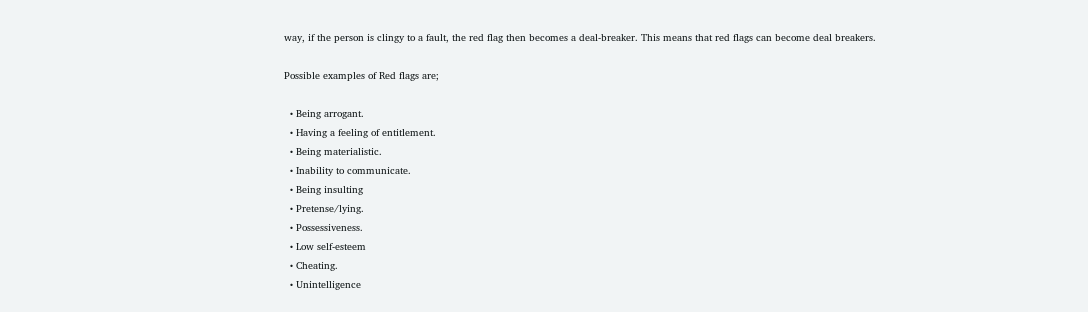way, if the person is clingy to a fault, the red flag then becomes a deal-breaker. This means that red flags can become deal breakers.

Possible examples of Red flags are;

  • Being arrogant.
  • Having a feeling of entitlement.
  • Being materialistic.
  • Inability to communicate.
  • Being insulting
  • Pretense/lying.
  • Possessiveness.
  • Low self-esteem
  • Cheating.
  • Unintelligence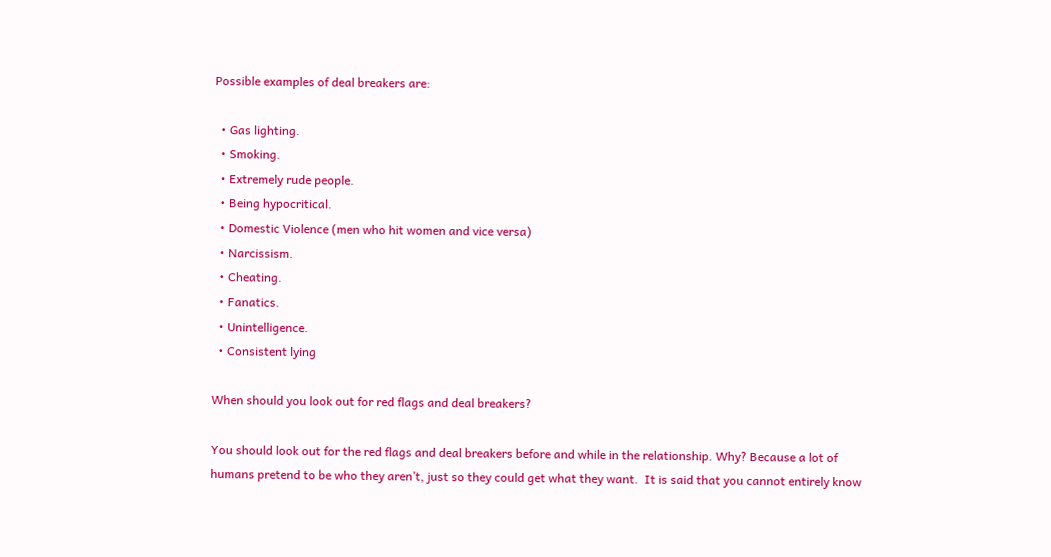Possible examples of deal breakers are:

  • Gas lighting.
  • Smoking.
  • Extremely rude people.
  • Being hypocritical.
  • Domestic Violence (men who hit women and vice versa)
  • Narcissism.
  • Cheating.
  • Fanatics.
  • Unintelligence.
  • Consistent lying

When should you look out for red flags and deal breakers?

You should look out for the red flags and deal breakers before and while in the relationship. Why? Because a lot of humans pretend to be who they aren’t, just so they could get what they want.  It is said that you cannot entirely know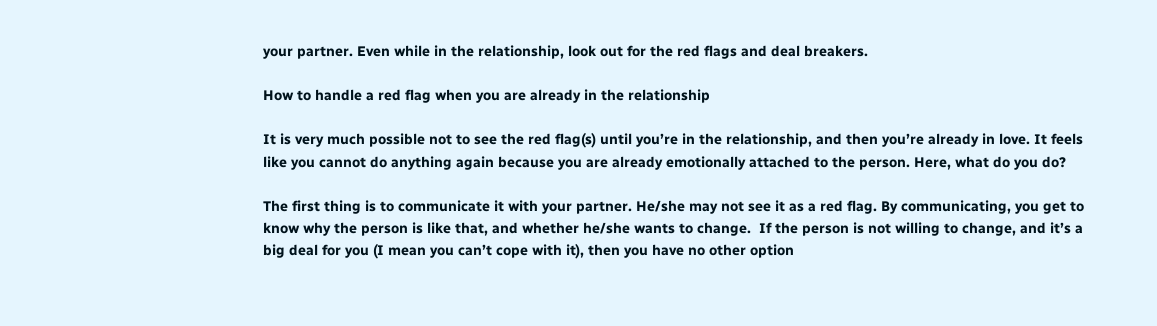your partner. Even while in the relationship, look out for the red flags and deal breakers.

How to handle a red flag when you are already in the relationship

It is very much possible not to see the red flag(s) until you’re in the relationship, and then you’re already in love. It feels like you cannot do anything again because you are already emotionally attached to the person. Here, what do you do?

The first thing is to communicate it with your partner. He/she may not see it as a red flag. By communicating, you get to know why the person is like that, and whether he/she wants to change.  If the person is not willing to change, and it’s a big deal for you (I mean you can’t cope with it), then you have no other option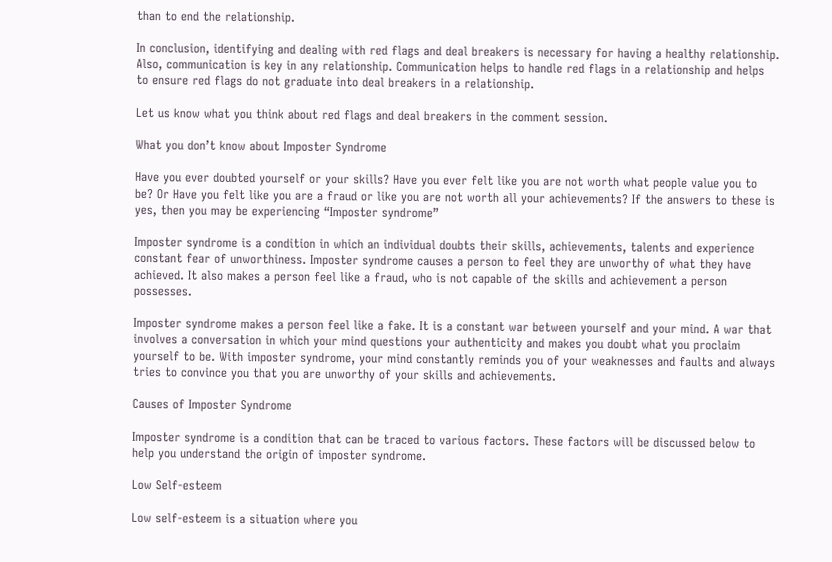than to end the relationship.

In conclusion, identifying and dealing with red flags and deal breakers is necessary for having a healthy relationship. Also, communication is key in any relationship. Communication helps to handle red flags in a relationship and helps to ensure red flags do not graduate into deal breakers in a relationship.

Let us know what you think about red flags and deal breakers in the comment session.

What you don’t know about Imposter Syndrome

Have you ever doubted yourself or your skills? Have you ever felt like you are not worth what people value you to be? Or Have you felt like you are a fraud or like you are not worth all your achievements? If the answers to these is yes, then you may be experiencing “Imposter syndrome”

Imposter syndrome is a condition in which an individual doubts their skills, achievements, talents and experience constant fear of unworthiness. Imposter syndrome causes a person to feel they are unworthy of what they have achieved. It also makes a person feel like a fraud, who is not capable of the skills and achievement a person possesses.

Imposter syndrome makes a person feel like a fake. It is a constant war between yourself and your mind. A war that involves a conversation in which your mind questions your authenticity and makes you doubt what you proclaim yourself to be. With imposter syndrome, your mind constantly reminds you of your weaknesses and faults and always tries to convince you that you are unworthy of your skills and achievements.

Causes of Imposter Syndrome

Imposter syndrome is a condition that can be traced to various factors. These factors will be discussed below to help you understand the origin of imposter syndrome.

Low Self-esteem

Low self-esteem is a situation where you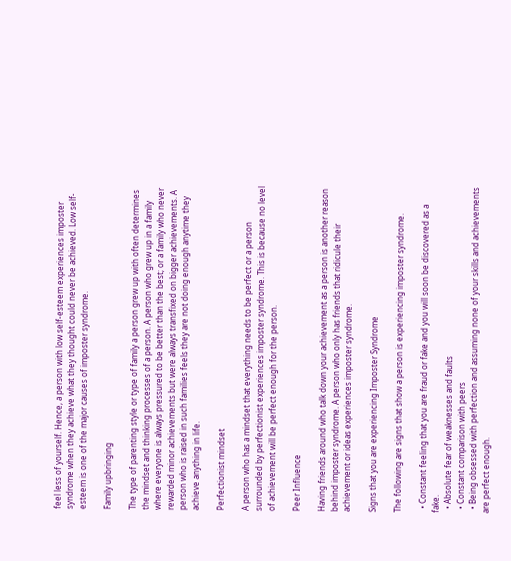feel less of yourself. Hence, a person with low self-esteem experiences imposter syndrome when they achieve what they thought could never be achieved. Low self-esteem is one of the major causes of imposter syndrome.

Family upbringing

The type of parenting style or type of family a person grew up with often determines the mindset and thinking processes of a person. A person who grew up in a family where everyone is always pressured to be better than the best; or a family who never rewarded minor achievements but were always transfixed on bigger achievements. A person who is raised in such families feels they are not doing enough anytime they achieve anything in life.

Perfectionist mindset

A person who has a mindset that everything needs to be perfect or a person surrounded by perfectionist experiences imposter syndrome. This is because no level of achievement will be perfect enough for the person.

Peer Influence

Having friends around who talk down your achievement as a person is another reason behind imposter syndrome. A person who only has friends that ridicule their achievement or ideas experiences imposter syndrome.

Signs that you are experiencing Imposter Syndrome

The following are signs that show a person is experiencing imposter syndrome.

  • Constant feeling that you are fraud or fake and you will soon be discovered as a fake.
  • Absolute fear of weaknesses and faults
  • Constant comparison with peers
  • Being obsessed with perfection and assuming none of your skills and achievements are perfect enough.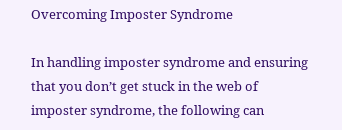Overcoming Imposter Syndrome

In handling imposter syndrome and ensuring that you don’t get stuck in the web of imposter syndrome, the following can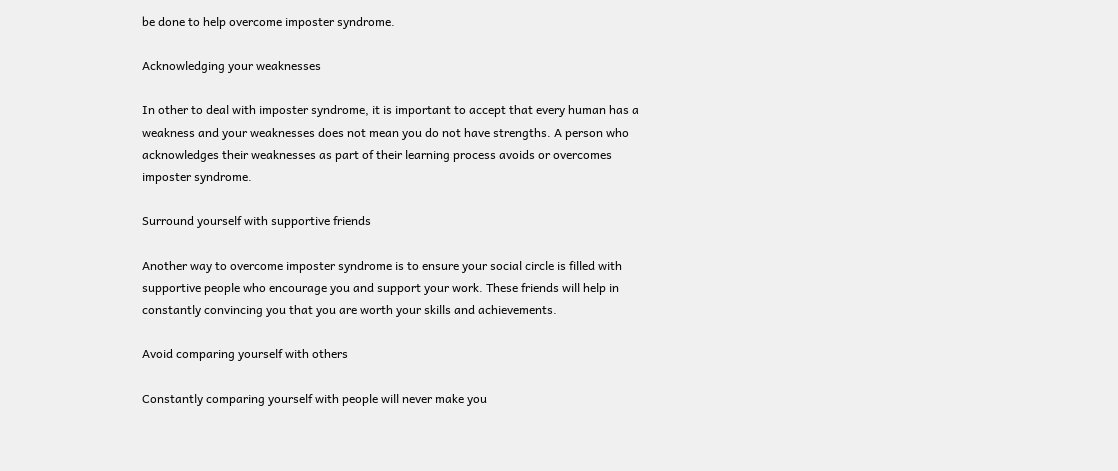be done to help overcome imposter syndrome.

Acknowledging your weaknesses

In other to deal with imposter syndrome, it is important to accept that every human has a weakness and your weaknesses does not mean you do not have strengths. A person who acknowledges their weaknesses as part of their learning process avoids or overcomes imposter syndrome.

Surround yourself with supportive friends

Another way to overcome imposter syndrome is to ensure your social circle is filled with supportive people who encourage you and support your work. These friends will help in constantly convincing you that you are worth your skills and achievements.

Avoid comparing yourself with others

Constantly comparing yourself with people will never make you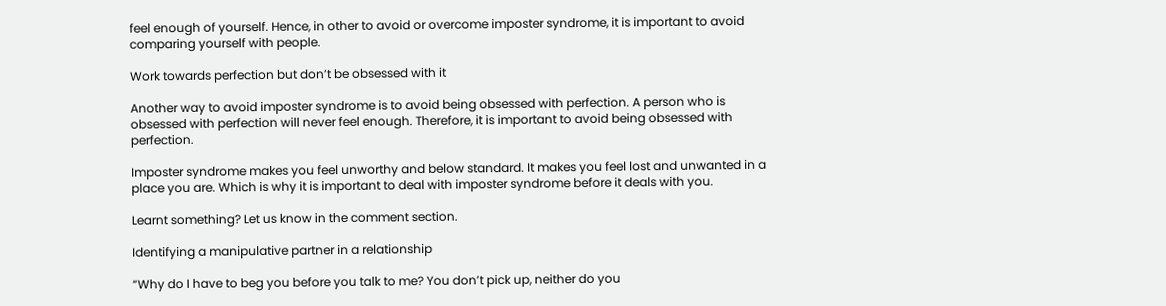feel enough of yourself. Hence, in other to avoid or overcome imposter syndrome, it is important to avoid comparing yourself with people.

Work towards perfection but don’t be obsessed with it

Another way to avoid imposter syndrome is to avoid being obsessed with perfection. A person who is obsessed with perfection will never feel enough. Therefore, it is important to avoid being obsessed with perfection.

Imposter syndrome makes you feel unworthy and below standard. It makes you feel lost and unwanted in a place you are. Which is why it is important to deal with imposter syndrome before it deals with you.

Learnt something? Let us know in the comment section.

Identifying a manipulative partner in a relationship

“Why do I have to beg you before you talk to me? You don’t pick up, neither do you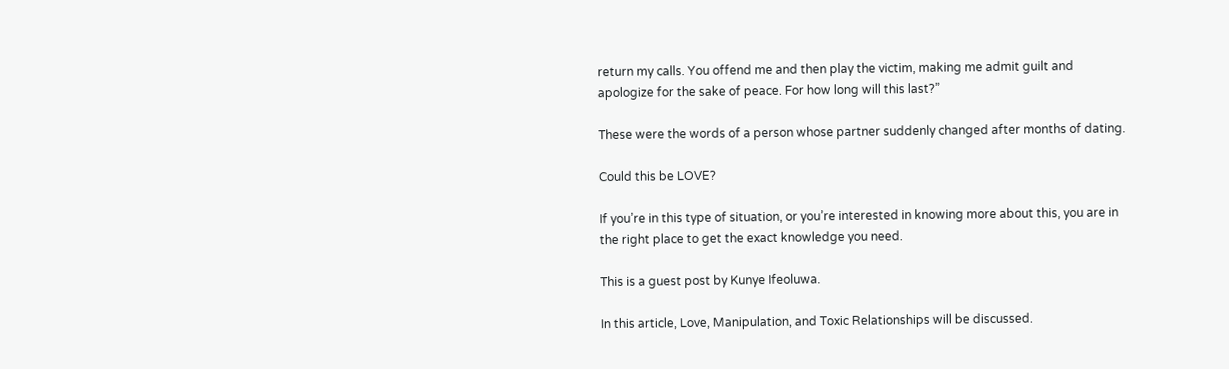return my calls. You offend me and then play the victim, making me admit guilt and apologize for the sake of peace. For how long will this last?”

These were the words of a person whose partner suddenly changed after months of dating.

Could this be LOVE?

If you’re in this type of situation, or you’re interested in knowing more about this, you are in the right place to get the exact knowledge you need.

This is a guest post by Kunye Ifeoluwa.

In this article, Love, Manipulation, and Toxic Relationships will be discussed.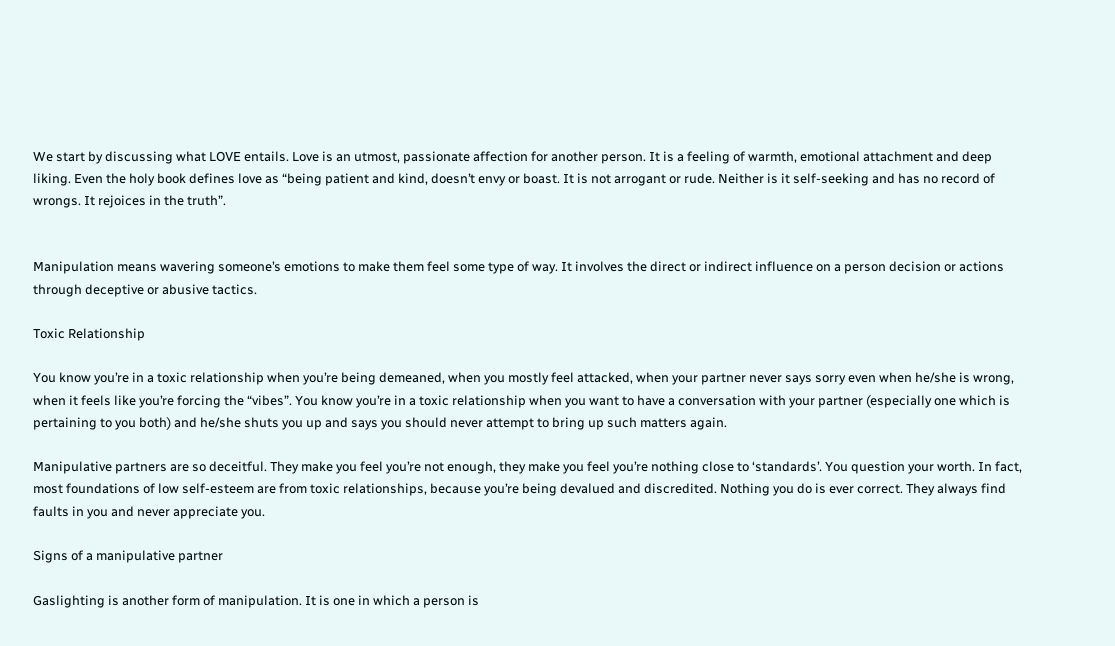We start by discussing what LOVE entails. Love is an utmost, passionate affection for another person. It is a feeling of warmth, emotional attachment and deep liking. Even the holy book defines love as “being patient and kind, doesn’t envy or boast. It is not arrogant or rude. Neither is it self-seeking and has no record of wrongs. It rejoices in the truth”.


Manipulation means wavering someone’s emotions to make them feel some type of way. It involves the direct or indirect influence on a person decision or actions through deceptive or abusive tactics.

Toxic Relationship

You know you’re in a toxic relationship when you’re being demeaned, when you mostly feel attacked, when your partner never says sorry even when he/she is wrong, when it feels like you’re forcing the “vibes”. You know you’re in a toxic relationship when you want to have a conversation with your partner (especially one which is pertaining to you both) and he/she shuts you up and says you should never attempt to bring up such matters again.

Manipulative partners are so deceitful. They make you feel you’re not enough, they make you feel you’re nothing close to ‘standards’. You question your worth. In fact, most foundations of low self-esteem are from toxic relationships, because you’re being devalued and discredited. Nothing you do is ever correct. They always find faults in you and never appreciate you.

Signs of a manipulative partner

Gaslighting is another form of manipulation. It is one in which a person is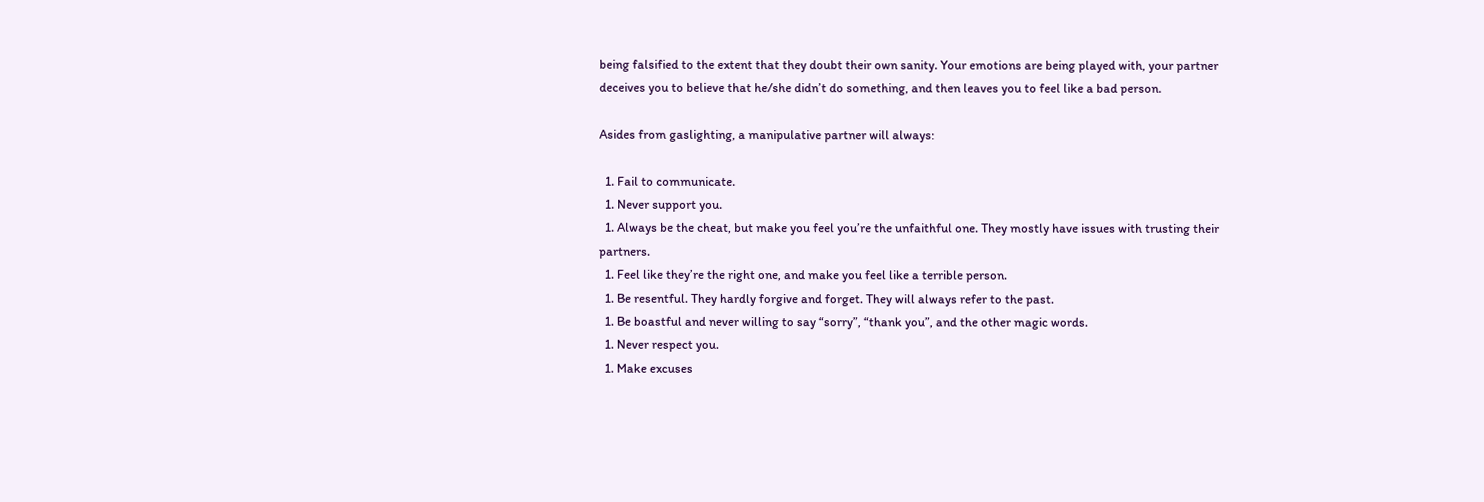being falsified to the extent that they doubt their own sanity. Your emotions are being played with, your partner deceives you to believe that he/she didn’t do something, and then leaves you to feel like a bad person.

Asides from gaslighting, a manipulative partner will always:

  1. Fail to communicate.
  1. Never support you.
  1. Always be the cheat, but make you feel you’re the unfaithful one. They mostly have issues with trusting their partners.
  1. Feel like they’re the right one, and make you feel like a terrible person.
  1. Be resentful. They hardly forgive and forget. They will always refer to the past.
  1. Be boastful and never willing to say “sorry”, “thank you”, and the other magic words.
  1. Never respect you.
  1. Make excuses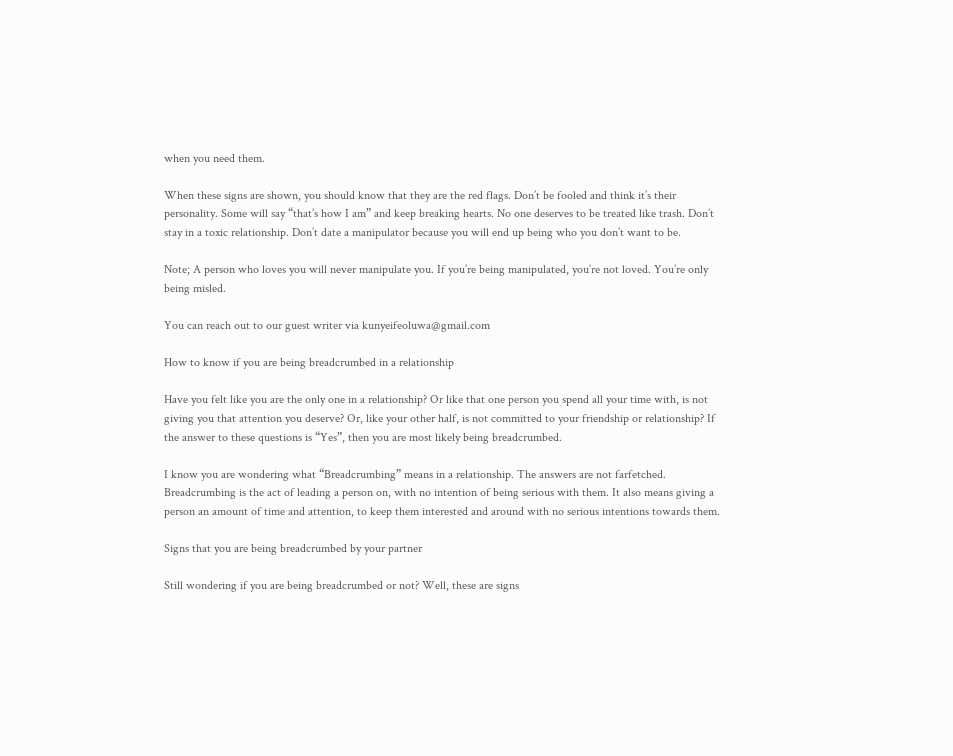when you need them.

When these signs are shown, you should know that they are the red flags. Don’t be fooled and think it’s their personality. Some will say “that’s how I am” and keep breaking hearts. No one deserves to be treated like trash. Don’t stay in a toxic relationship. Don’t date a manipulator because you will end up being who you don’t want to be.

Note; A person who loves you will never manipulate you. If you’re being manipulated, you’re not loved. You’re only being misled.

You can reach out to our guest writer via kunyeifeoluwa@gmail.com

How to know if you are being breadcrumbed in a relationship

Have you felt like you are the only one in a relationship? Or like that one person you spend all your time with, is not giving you that attention you deserve? Or, like your other half, is not committed to your friendship or relationship? If the answer to these questions is “Yes”, then you are most likely being breadcrumbed.

I know you are wondering what “Breadcrumbing” means in a relationship. The answers are not farfetched. Breadcrumbing is the act of leading a person on, with no intention of being serious with them. It also means giving a person an amount of time and attention, to keep them interested and around with no serious intentions towards them.

Signs that you are being breadcrumbed by your partner

Still wondering if you are being breadcrumbed or not? Well, these are signs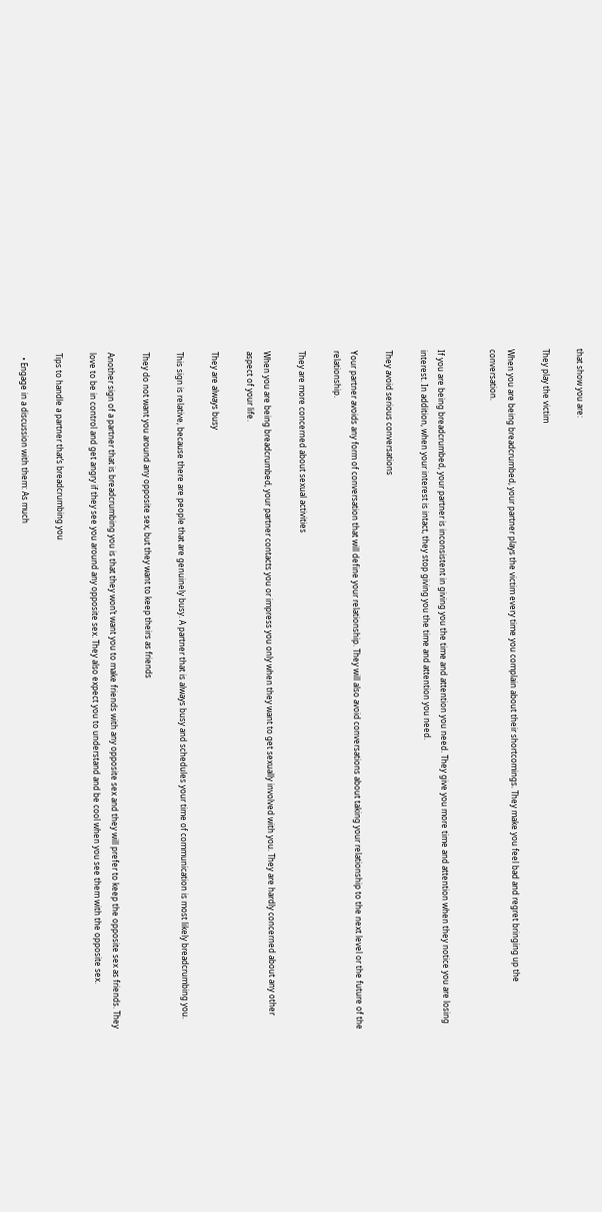that show you are:

They play the victim

When you are being breadcrumbed, your partner plays the victim every time you complain about their shortcomings. They make you feel bad and regret bringing up the conversation.


If you are being breadcrumbed, your partner is inconsistent in giving you the time and attention you need. They give you more time and attention when they notice you are losing interest. In addition, when your interest is intact, they stop giving you the time and attention you need.

They avoid serious conversations

Your partner avoids any form of conversation that will define your relationship. They will also avoid conversations about taking your relationship to the next level or the future of the relationship.

They are more concerned about sexual activities

When you are being breadcrumbed, your partner contacts you or impress you only when they want to get sexually involved with you. They are hardly concerned about any other aspect of your life.

They are always busy

This sign is relative, because there are people that are genuinely busy. A partner that is always busy and schedules your time of communication is most likely breadcrumbing you.

They do not want you around any opposite sex, but they want to keep theirs as friends

Another sign of a partner that is breadcrumbing you is that they won’t want you to make friends with any opposite sex and they will prefer to keep the opposite sex as friends. They love to be in control and get angry if they see you around any opposite sex. They also expect you to understand and be cool when you see them with the opposite sex.

Tips to handle a partner that’s breadcrumbing you

  • Engage in a discussion with them: As much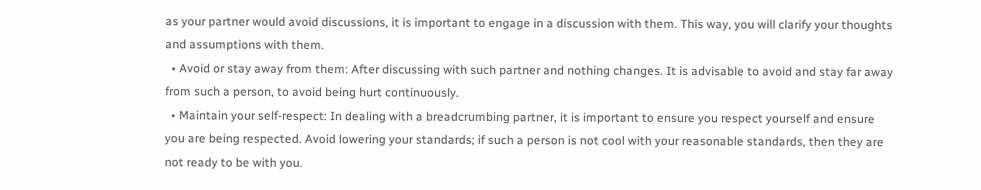as your partner would avoid discussions, it is important to engage in a discussion with them. This way, you will clarify your thoughts and assumptions with them.
  • Avoid or stay away from them: After discussing with such partner and nothing changes. It is advisable to avoid and stay far away from such a person, to avoid being hurt continuously.
  • Maintain your self-respect: In dealing with a breadcrumbing partner, it is important to ensure you respect yourself and ensure you are being respected. Avoid lowering your standards; if such a person is not cool with your reasonable standards, then they are not ready to be with you.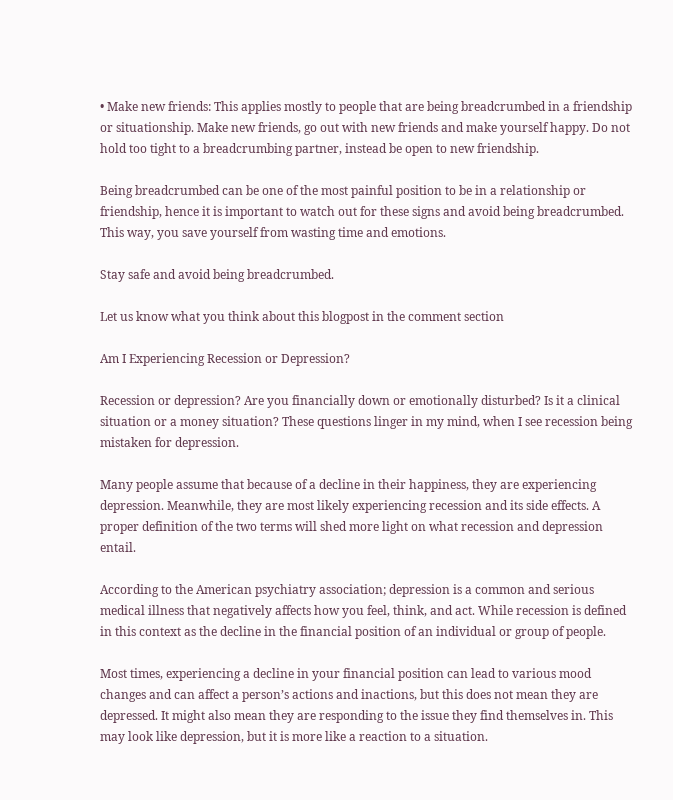• Make new friends: This applies mostly to people that are being breadcrumbed in a friendship or situationship. Make new friends, go out with new friends and make yourself happy. Do not hold too tight to a breadcrumbing partner, instead be open to new friendship.

Being breadcrumbed can be one of the most painful position to be in a relationship or friendship, hence it is important to watch out for these signs and avoid being breadcrumbed. This way, you save yourself from wasting time and emotions.

Stay safe and avoid being breadcrumbed.

Let us know what you think about this blogpost in the comment section

Am I Experiencing Recession or Depression?

Recession or depression? Are you financially down or emotionally disturbed? Is it a clinical situation or a money situation? These questions linger in my mind, when I see recession being mistaken for depression.

Many people assume that because of a decline in their happiness, they are experiencing depression. Meanwhile, they are most likely experiencing recession and its side effects. A proper definition of the two terms will shed more light on what recession and depression entail.

According to the American psychiatry association; depression is a common and serious medical illness that negatively affects how you feel, think, and act. While recession is defined in this context as the decline in the financial position of an individual or group of people.

Most times, experiencing a decline in your financial position can lead to various mood changes and can affect a person’s actions and inactions, but this does not mean they are depressed. It might also mean they are responding to the issue they find themselves in. This may look like depression, but it is more like a reaction to a situation.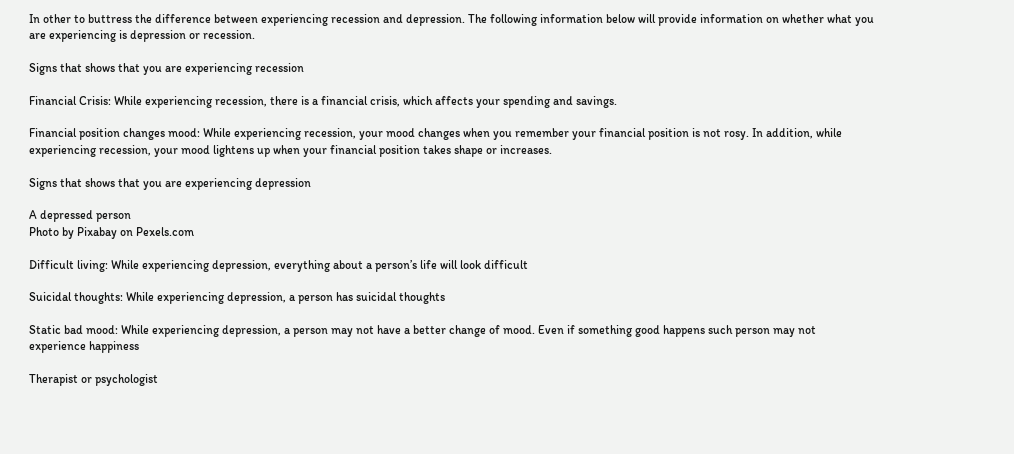In other to buttress the difference between experiencing recession and depression. The following information below will provide information on whether what you are experiencing is depression or recession.

Signs that shows that you are experiencing recession

Financial Crisis: While experiencing recession, there is a financial crisis, which affects your spending and savings.

Financial position changes mood: While experiencing recession, your mood changes when you remember your financial position is not rosy. In addition, while experiencing recession, your mood lightens up when your financial position takes shape or increases.

Signs that shows that you are experiencing depression

A depressed person
Photo by Pixabay on Pexels.com

Difficult living: While experiencing depression, everything about a person’s life will look difficult

Suicidal thoughts: While experiencing depression, a person has suicidal thoughts

Static bad mood: While experiencing depression, a person may not have a better change of mood. Even if something good happens such person may not experience happiness

Therapist or psychologist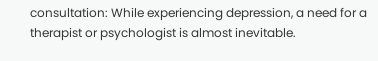consultation: While experiencing depression, a need for a therapist or psychologist is almost inevitable.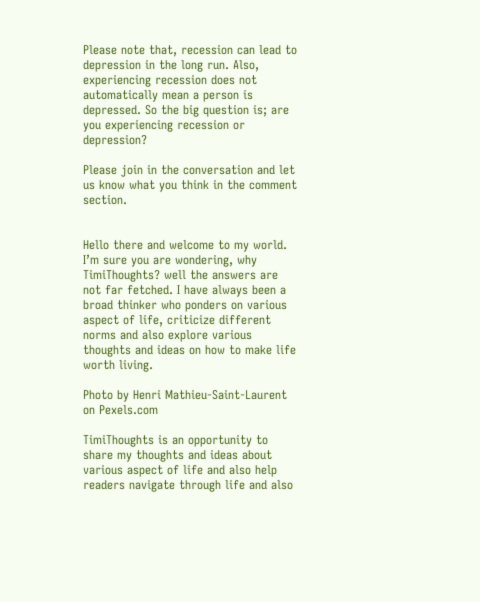Please note that, recession can lead to depression in the long run. Also, experiencing recession does not automatically mean a person is depressed. So the big question is; are you experiencing recession or depression?

Please join in the conversation and let us know what you think in the comment section.


Hello there and welcome to my world. I’m sure you are wondering, why TimiThoughts? well the answers are not far fetched. I have always been a broad thinker who ponders on various aspect of life, criticize different norms and also explore various thoughts and ideas on how to make life worth living.

Photo by Henri Mathieu-Saint-Laurent on Pexels.com

TimiThoughts is an opportunity to share my thoughts and ideas about various aspect of life and also help readers navigate through life and also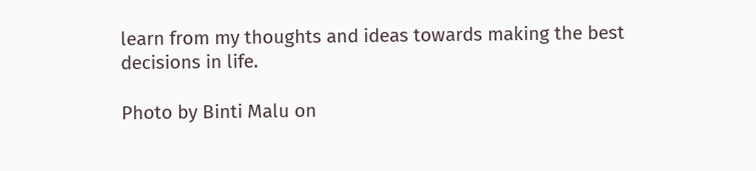learn from my thoughts and ideas towards making the best decisions in life.

Photo by Binti Malu on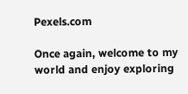Pexels.com

Once again, welcome to my world and enjoy exploring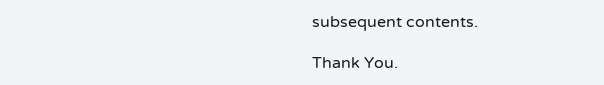subsequent contents.

Thank You.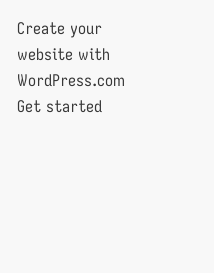Create your website with WordPress.com
Get started